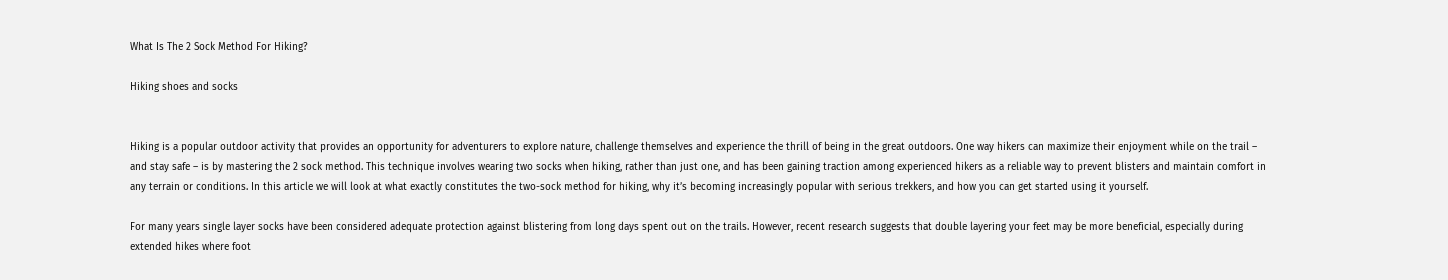What Is The 2 Sock Method For Hiking?

Hiking shoes and socks


Hiking is a popular outdoor activity that provides an opportunity for adventurers to explore nature, challenge themselves and experience the thrill of being in the great outdoors. One way hikers can maximize their enjoyment while on the trail – and stay safe – is by mastering the 2 sock method. This technique involves wearing two socks when hiking, rather than just one, and has been gaining traction among experienced hikers as a reliable way to prevent blisters and maintain comfort in any terrain or conditions. In this article we will look at what exactly constitutes the two-sock method for hiking, why it’s becoming increasingly popular with serious trekkers, and how you can get started using it yourself.

For many years single layer socks have been considered adequate protection against blistering from long days spent out on the trails. However, recent research suggests that double layering your feet may be more beneficial, especially during extended hikes where foot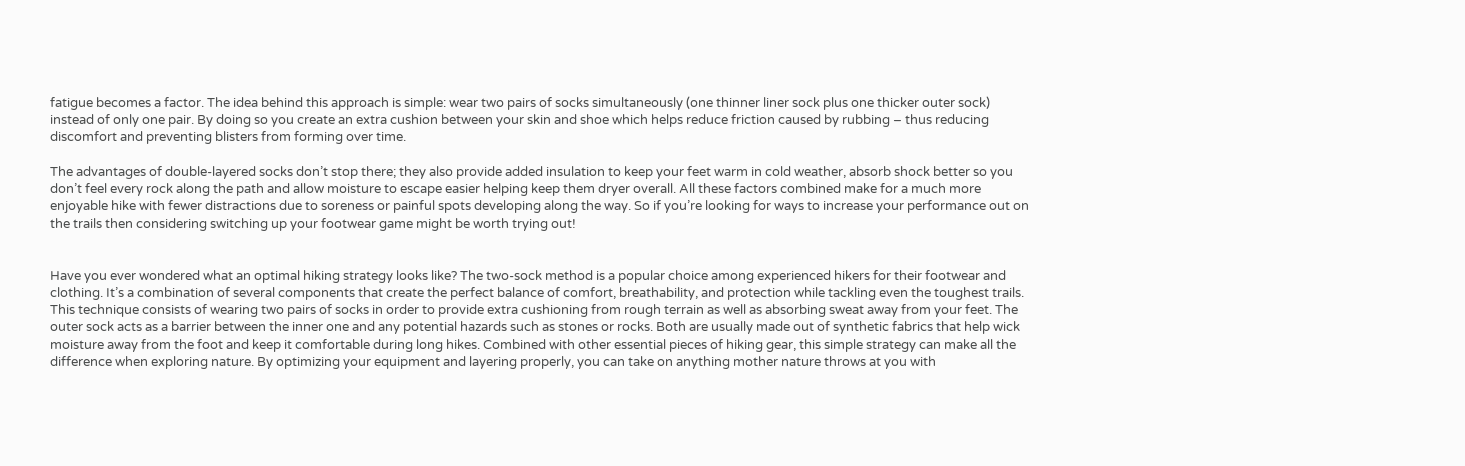fatigue becomes a factor. The idea behind this approach is simple: wear two pairs of socks simultaneously (one thinner liner sock plus one thicker outer sock) instead of only one pair. By doing so you create an extra cushion between your skin and shoe which helps reduce friction caused by rubbing – thus reducing discomfort and preventing blisters from forming over time.

The advantages of double-layered socks don’t stop there; they also provide added insulation to keep your feet warm in cold weather, absorb shock better so you don’t feel every rock along the path and allow moisture to escape easier helping keep them dryer overall. All these factors combined make for a much more enjoyable hike with fewer distractions due to soreness or painful spots developing along the way. So if you’re looking for ways to increase your performance out on the trails then considering switching up your footwear game might be worth trying out!


Have you ever wondered what an optimal hiking strategy looks like? The two-sock method is a popular choice among experienced hikers for their footwear and clothing. It’s a combination of several components that create the perfect balance of comfort, breathability, and protection while tackling even the toughest trails. This technique consists of wearing two pairs of socks in order to provide extra cushioning from rough terrain as well as absorbing sweat away from your feet. The outer sock acts as a barrier between the inner one and any potential hazards such as stones or rocks. Both are usually made out of synthetic fabrics that help wick moisture away from the foot and keep it comfortable during long hikes. Combined with other essential pieces of hiking gear, this simple strategy can make all the difference when exploring nature. By optimizing your equipment and layering properly, you can take on anything mother nature throws at you with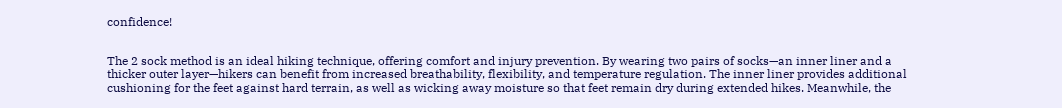confidence!


The 2 sock method is an ideal hiking technique, offering comfort and injury prevention. By wearing two pairs of socks—an inner liner and a thicker outer layer—hikers can benefit from increased breathability, flexibility, and temperature regulation. The inner liner provides additional cushioning for the feet against hard terrain, as well as wicking away moisture so that feet remain dry during extended hikes. Meanwhile, the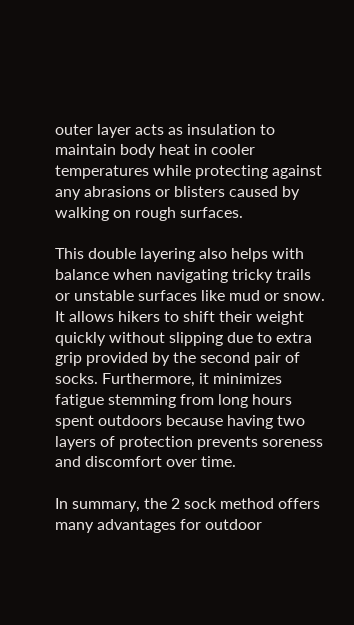outer layer acts as insulation to maintain body heat in cooler temperatures while protecting against any abrasions or blisters caused by walking on rough surfaces.

This double layering also helps with balance when navigating tricky trails or unstable surfaces like mud or snow. It allows hikers to shift their weight quickly without slipping due to extra grip provided by the second pair of socks. Furthermore, it minimizes fatigue stemming from long hours spent outdoors because having two layers of protection prevents soreness and discomfort over time.

In summary, the 2 sock method offers many advantages for outdoor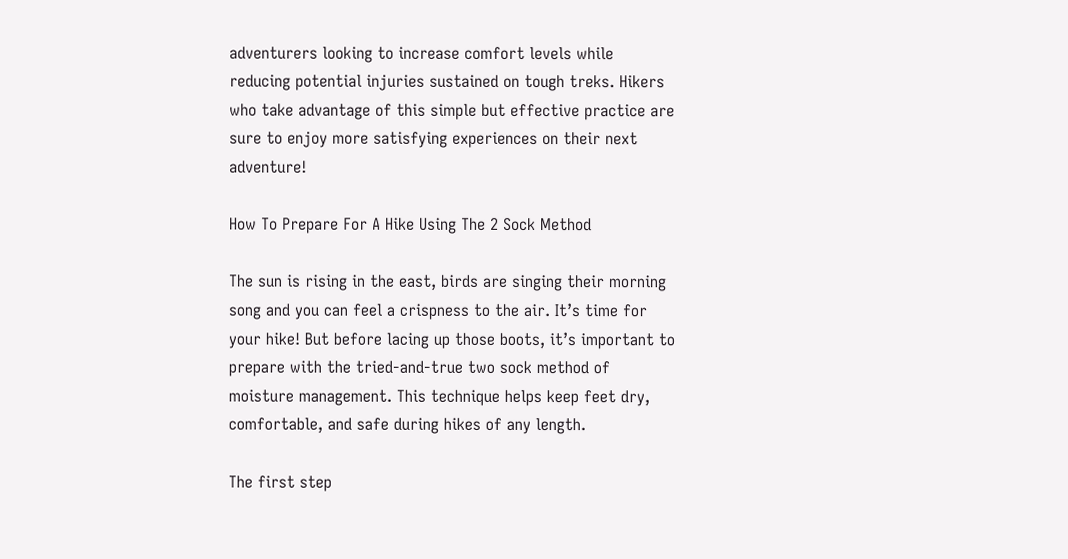adventurers looking to increase comfort levels while reducing potential injuries sustained on tough treks. Hikers who take advantage of this simple but effective practice are sure to enjoy more satisfying experiences on their next adventure!

How To Prepare For A Hike Using The 2 Sock Method

The sun is rising in the east, birds are singing their morning song and you can feel a crispness to the air. It’s time for your hike! But before lacing up those boots, it’s important to prepare with the tried-and-true two sock method of moisture management. This technique helps keep feet dry, comfortable, and safe during hikes of any length.

The first step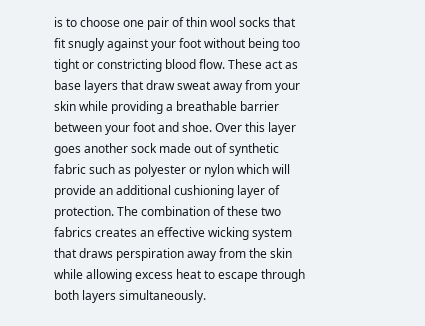is to choose one pair of thin wool socks that fit snugly against your foot without being too tight or constricting blood flow. These act as base layers that draw sweat away from your skin while providing a breathable barrier between your foot and shoe. Over this layer goes another sock made out of synthetic fabric such as polyester or nylon which will provide an additional cushioning layer of protection. The combination of these two fabrics creates an effective wicking system that draws perspiration away from the skin while allowing excess heat to escape through both layers simultaneously.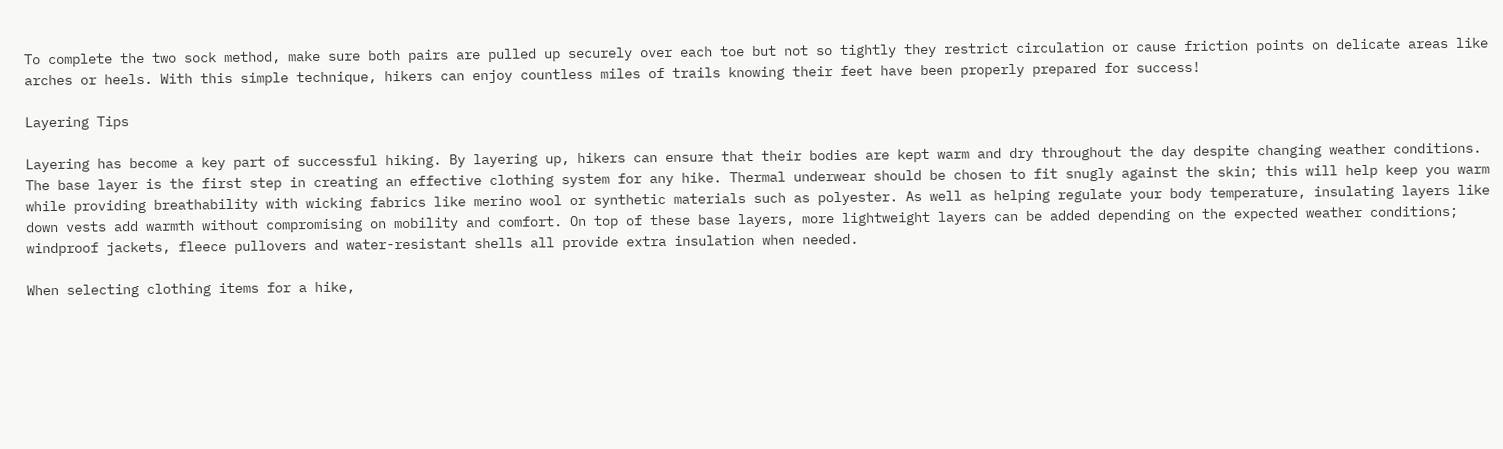To complete the two sock method, make sure both pairs are pulled up securely over each toe but not so tightly they restrict circulation or cause friction points on delicate areas like arches or heels. With this simple technique, hikers can enjoy countless miles of trails knowing their feet have been properly prepared for success!

Layering Tips

Layering has become a key part of successful hiking. By layering up, hikers can ensure that their bodies are kept warm and dry throughout the day despite changing weather conditions. The base layer is the first step in creating an effective clothing system for any hike. Thermal underwear should be chosen to fit snugly against the skin; this will help keep you warm while providing breathability with wicking fabrics like merino wool or synthetic materials such as polyester. As well as helping regulate your body temperature, insulating layers like down vests add warmth without compromising on mobility and comfort. On top of these base layers, more lightweight layers can be added depending on the expected weather conditions; windproof jackets, fleece pullovers and water-resistant shells all provide extra insulation when needed.

When selecting clothing items for a hike,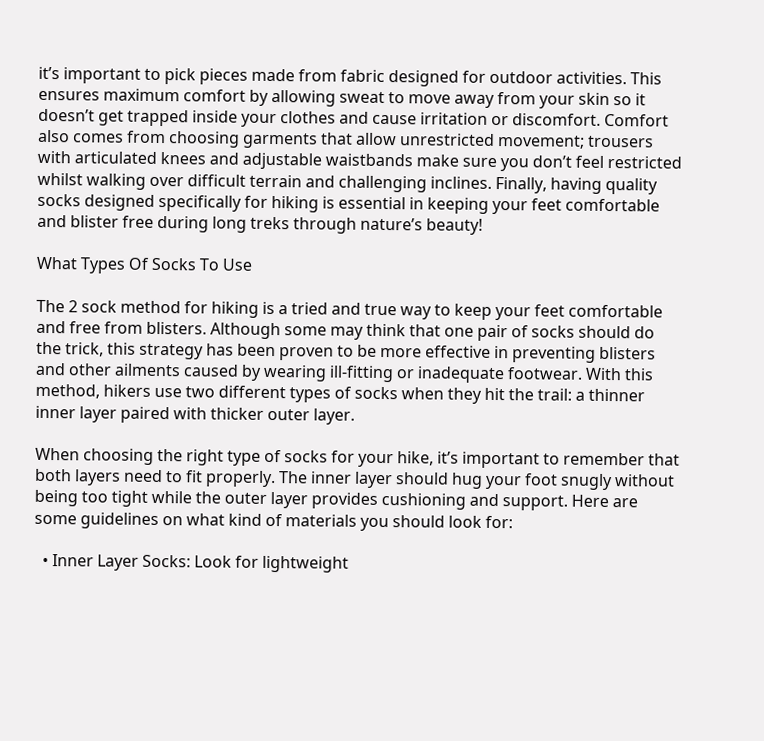it’s important to pick pieces made from fabric designed for outdoor activities. This ensures maximum comfort by allowing sweat to move away from your skin so it doesn’t get trapped inside your clothes and cause irritation or discomfort. Comfort also comes from choosing garments that allow unrestricted movement; trousers with articulated knees and adjustable waistbands make sure you don’t feel restricted whilst walking over difficult terrain and challenging inclines. Finally, having quality socks designed specifically for hiking is essential in keeping your feet comfortable and blister free during long treks through nature’s beauty!

What Types Of Socks To Use

The 2 sock method for hiking is a tried and true way to keep your feet comfortable and free from blisters. Although some may think that one pair of socks should do the trick, this strategy has been proven to be more effective in preventing blisters and other ailments caused by wearing ill-fitting or inadequate footwear. With this method, hikers use two different types of socks when they hit the trail: a thinner inner layer paired with thicker outer layer.

When choosing the right type of socks for your hike, it’s important to remember that both layers need to fit properly. The inner layer should hug your foot snugly without being too tight while the outer layer provides cushioning and support. Here are some guidelines on what kind of materials you should look for:

  • Inner Layer Socks: Look for lightweight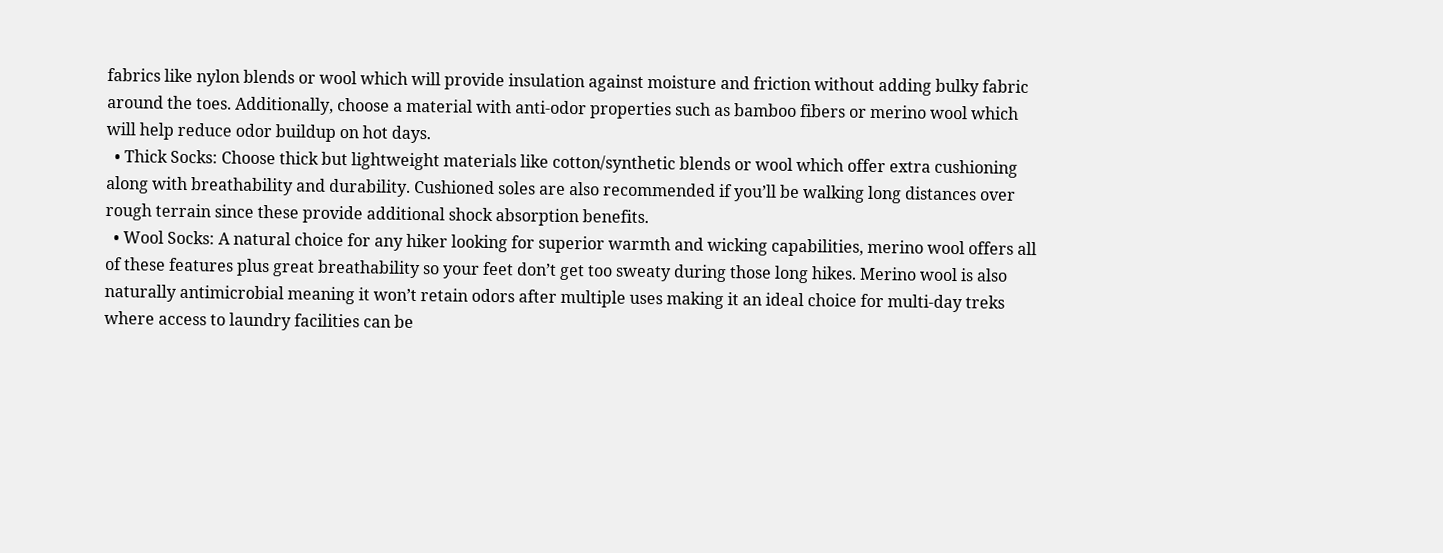fabrics like nylon blends or wool which will provide insulation against moisture and friction without adding bulky fabric around the toes. Additionally, choose a material with anti-odor properties such as bamboo fibers or merino wool which will help reduce odor buildup on hot days.
  • Thick Socks: Choose thick but lightweight materials like cotton/synthetic blends or wool which offer extra cushioning along with breathability and durability. Cushioned soles are also recommended if you’ll be walking long distances over rough terrain since these provide additional shock absorption benefits.
  • Wool Socks: A natural choice for any hiker looking for superior warmth and wicking capabilities, merino wool offers all of these features plus great breathability so your feet don’t get too sweaty during those long hikes. Merino wool is also naturally antimicrobial meaning it won’t retain odors after multiple uses making it an ideal choice for multi-day treks where access to laundry facilities can be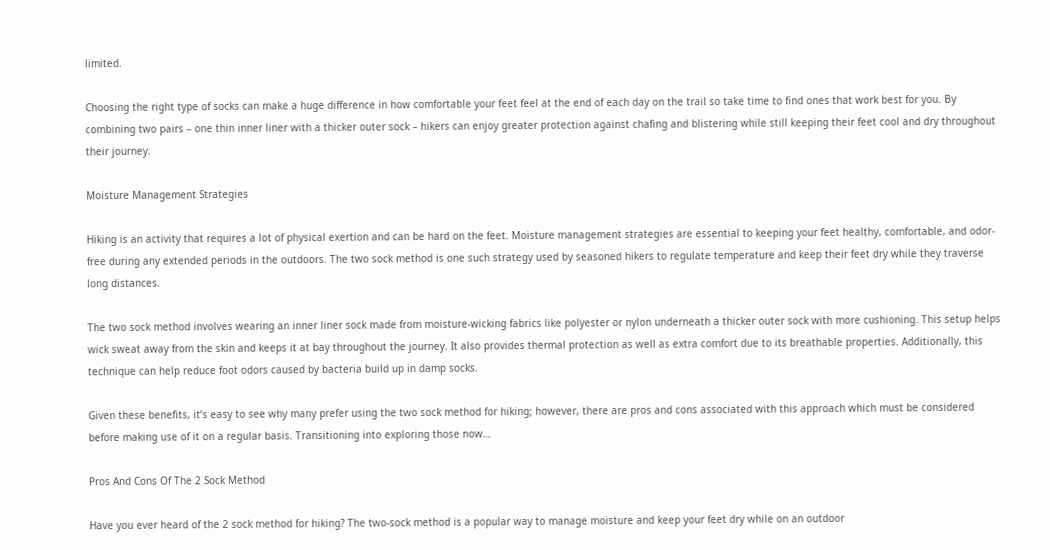limited.

Choosing the right type of socks can make a huge difference in how comfortable your feet feel at the end of each day on the trail so take time to find ones that work best for you. By combining two pairs – one thin inner liner with a thicker outer sock – hikers can enjoy greater protection against chafing and blistering while still keeping their feet cool and dry throughout their journey.

Moisture Management Strategies

Hiking is an activity that requires a lot of physical exertion and can be hard on the feet. Moisture management strategies are essential to keeping your feet healthy, comfortable, and odor-free during any extended periods in the outdoors. The two sock method is one such strategy used by seasoned hikers to regulate temperature and keep their feet dry while they traverse long distances.

The two sock method involves wearing an inner liner sock made from moisture-wicking fabrics like polyester or nylon underneath a thicker outer sock with more cushioning. This setup helps wick sweat away from the skin and keeps it at bay throughout the journey. It also provides thermal protection as well as extra comfort due to its breathable properties. Additionally, this technique can help reduce foot odors caused by bacteria build up in damp socks.

Given these benefits, it’s easy to see why many prefer using the two sock method for hiking; however, there are pros and cons associated with this approach which must be considered before making use of it on a regular basis. Transitioning into exploring those now…

Pros And Cons Of The 2 Sock Method

Have you ever heard of the 2 sock method for hiking? The two-sock method is a popular way to manage moisture and keep your feet dry while on an outdoor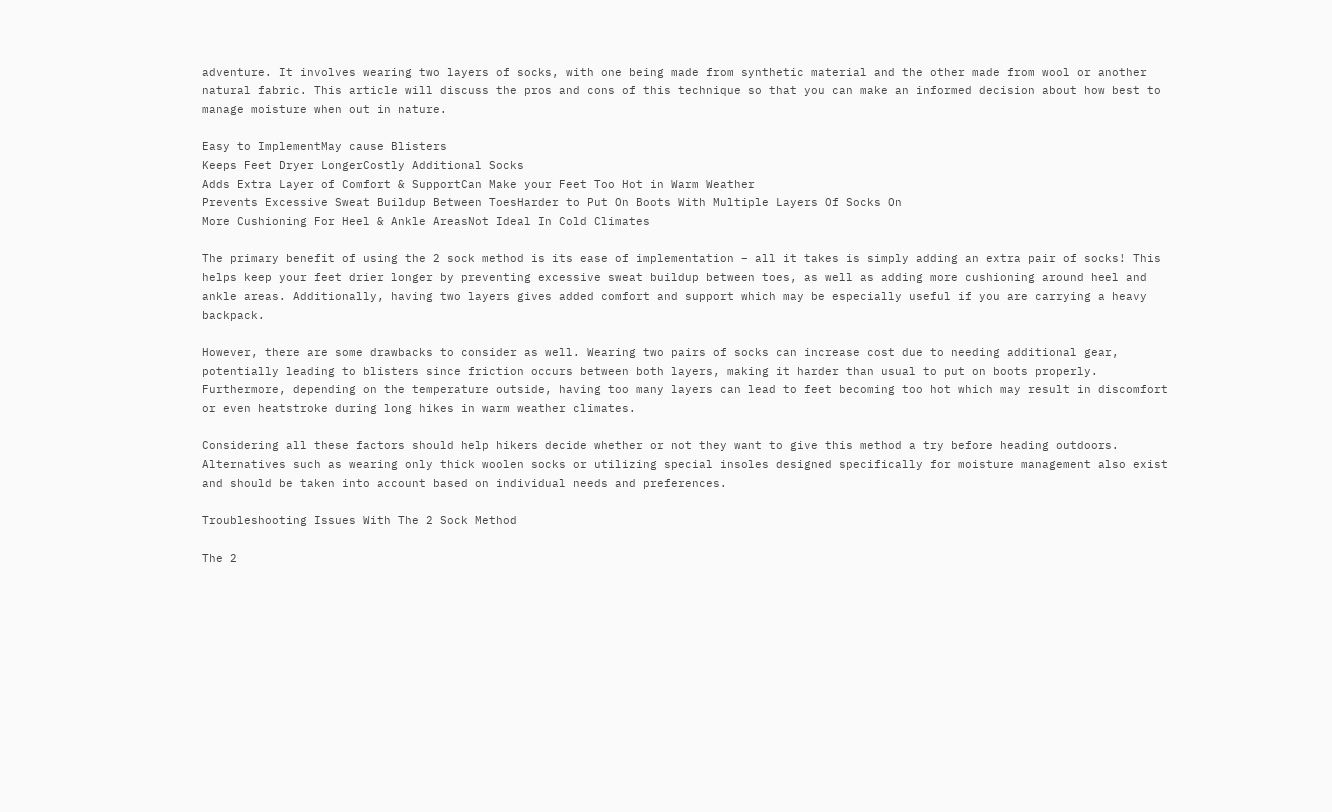adventure. It involves wearing two layers of socks, with one being made from synthetic material and the other made from wool or another natural fabric. This article will discuss the pros and cons of this technique so that you can make an informed decision about how best to manage moisture when out in nature.

Easy to ImplementMay cause Blisters
Keeps Feet Dryer LongerCostly Additional Socks
Adds Extra Layer of Comfort & SupportCan Make your Feet Too Hot in Warm Weather
Prevents Excessive Sweat Buildup Between ToesHarder to Put On Boots With Multiple Layers Of Socks On
More Cushioning For Heel & Ankle AreasNot Ideal In Cold Climates

The primary benefit of using the 2 sock method is its ease of implementation – all it takes is simply adding an extra pair of socks! This helps keep your feet drier longer by preventing excessive sweat buildup between toes, as well as adding more cushioning around heel and ankle areas. Additionally, having two layers gives added comfort and support which may be especially useful if you are carrying a heavy backpack.

However, there are some drawbacks to consider as well. Wearing two pairs of socks can increase cost due to needing additional gear, potentially leading to blisters since friction occurs between both layers, making it harder than usual to put on boots properly. Furthermore, depending on the temperature outside, having too many layers can lead to feet becoming too hot which may result in discomfort or even heatstroke during long hikes in warm weather climates.

Considering all these factors should help hikers decide whether or not they want to give this method a try before heading outdoors. Alternatives such as wearing only thick woolen socks or utilizing special insoles designed specifically for moisture management also exist and should be taken into account based on individual needs and preferences.

Troubleshooting Issues With The 2 Sock Method

The 2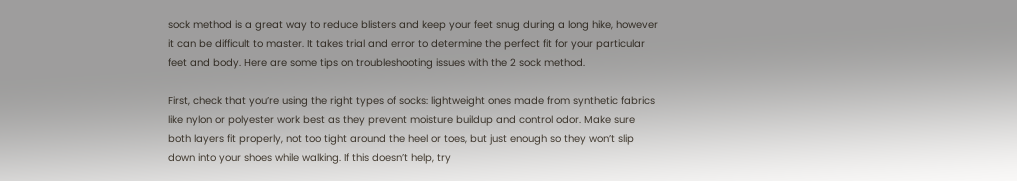sock method is a great way to reduce blisters and keep your feet snug during a long hike, however it can be difficult to master. It takes trial and error to determine the perfect fit for your particular feet and body. Here are some tips on troubleshooting issues with the 2 sock method.

First, check that you’re using the right types of socks: lightweight ones made from synthetic fabrics like nylon or polyester work best as they prevent moisture buildup and control odor. Make sure both layers fit properly, not too tight around the heel or toes, but just enough so they won’t slip down into your shoes while walking. If this doesn’t help, try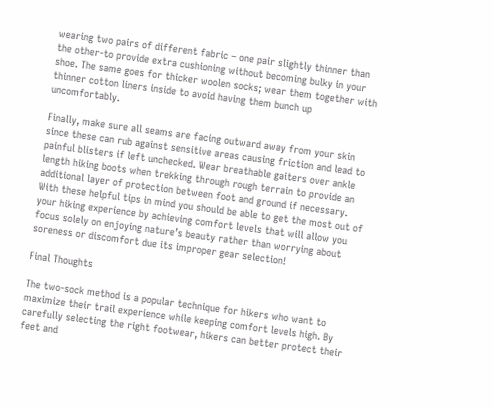wearing two pairs of different fabric – one pair slightly thinner than the other-to provide extra cushioning without becoming bulky in your shoe. The same goes for thicker woolen socks; wear them together with thinner cotton liners inside to avoid having them bunch up uncomfortably.

Finally, make sure all seams are facing outward away from your skin since these can rub against sensitive areas causing friction and lead to painful blisters if left unchecked. Wear breathable gaiters over ankle length hiking boots when trekking through rough terrain to provide an additional layer of protection between foot and ground if necessary. With these helpful tips in mind you should be able to get the most out of your hiking experience by achieving comfort levels that will allow you focus solely on enjoying nature’s beauty rather than worrying about soreness or discomfort due its improper gear selection!

Final Thoughts

The two-sock method is a popular technique for hikers who want to maximize their trail experience while keeping comfort levels high. By carefully selecting the right footwear, hikers can better protect their feet and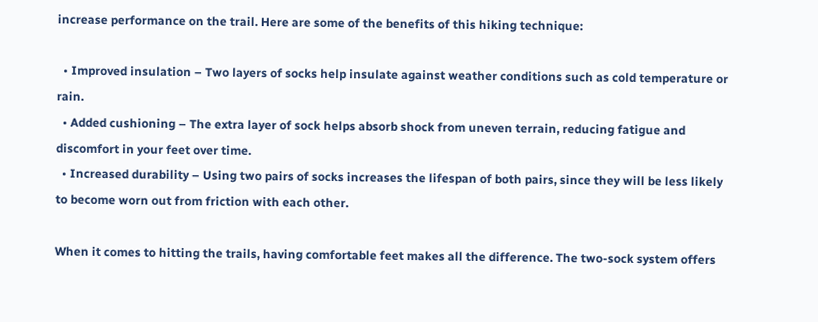increase performance on the trail. Here are some of the benefits of this hiking technique:

  • Improved insulation – Two layers of socks help insulate against weather conditions such as cold temperature or rain.
  • Added cushioning – The extra layer of sock helps absorb shock from uneven terrain, reducing fatigue and discomfort in your feet over time.
  • Increased durability – Using two pairs of socks increases the lifespan of both pairs, since they will be less likely to become worn out from friction with each other.

When it comes to hitting the trails, having comfortable feet makes all the difference. The two-sock system offers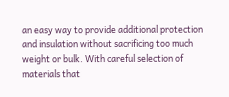an easy way to provide additional protection and insulation without sacrificing too much weight or bulk. With careful selection of materials that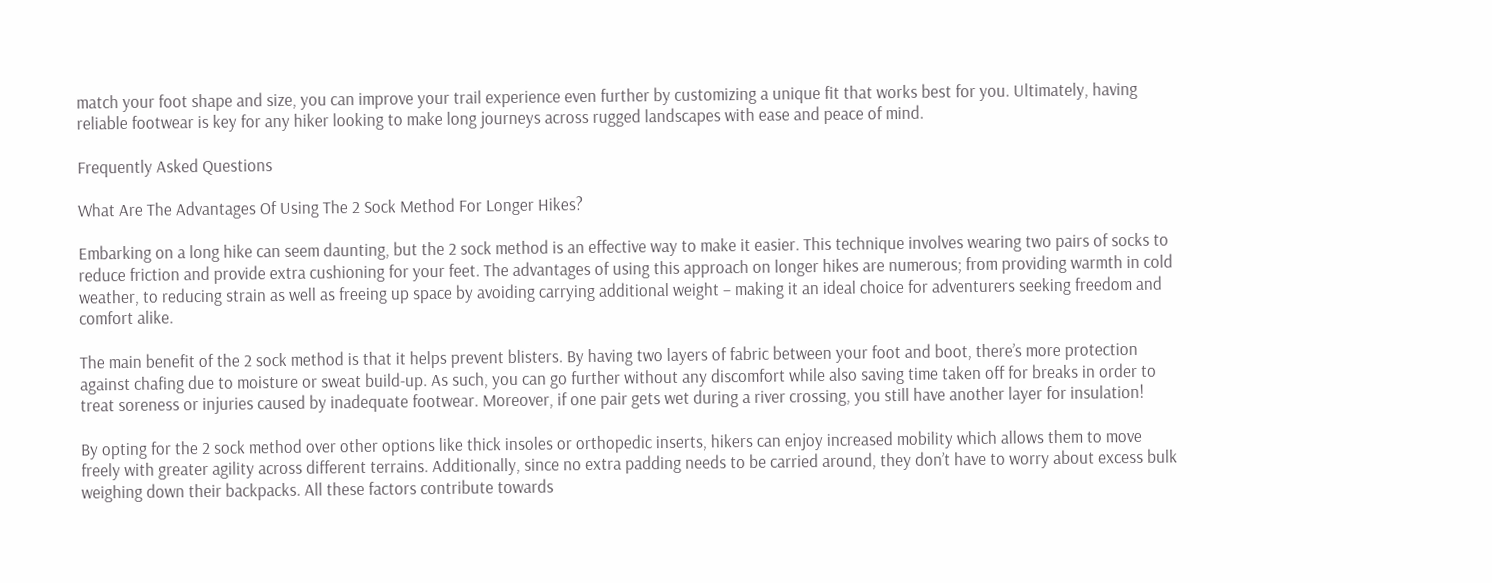match your foot shape and size, you can improve your trail experience even further by customizing a unique fit that works best for you. Ultimately, having reliable footwear is key for any hiker looking to make long journeys across rugged landscapes with ease and peace of mind.

Frequently Asked Questions

What Are The Advantages Of Using The 2 Sock Method For Longer Hikes?

Embarking on a long hike can seem daunting, but the 2 sock method is an effective way to make it easier. This technique involves wearing two pairs of socks to reduce friction and provide extra cushioning for your feet. The advantages of using this approach on longer hikes are numerous; from providing warmth in cold weather, to reducing strain as well as freeing up space by avoiding carrying additional weight – making it an ideal choice for adventurers seeking freedom and comfort alike.

The main benefit of the 2 sock method is that it helps prevent blisters. By having two layers of fabric between your foot and boot, there’s more protection against chafing due to moisture or sweat build-up. As such, you can go further without any discomfort while also saving time taken off for breaks in order to treat soreness or injuries caused by inadequate footwear. Moreover, if one pair gets wet during a river crossing, you still have another layer for insulation!

By opting for the 2 sock method over other options like thick insoles or orthopedic inserts, hikers can enjoy increased mobility which allows them to move freely with greater agility across different terrains. Additionally, since no extra padding needs to be carried around, they don’t have to worry about excess bulk weighing down their backpacks. All these factors contribute towards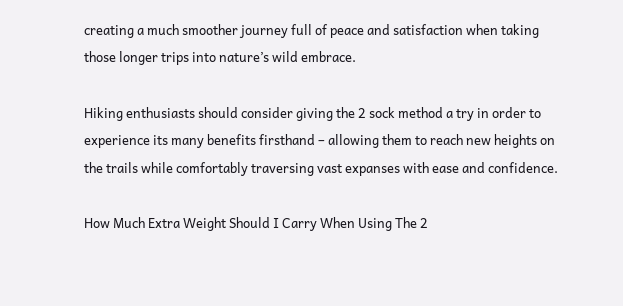creating a much smoother journey full of peace and satisfaction when taking those longer trips into nature’s wild embrace.

Hiking enthusiasts should consider giving the 2 sock method a try in order to experience its many benefits firsthand – allowing them to reach new heights on the trails while comfortably traversing vast expanses with ease and confidence.

How Much Extra Weight Should I Carry When Using The 2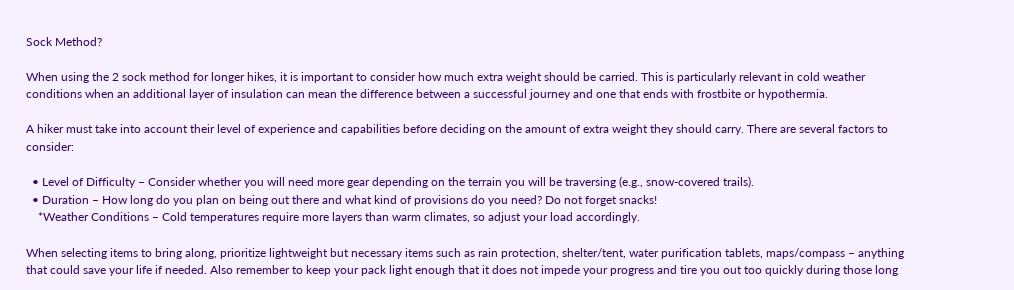Sock Method?

When using the 2 sock method for longer hikes, it is important to consider how much extra weight should be carried. This is particularly relevant in cold weather conditions when an additional layer of insulation can mean the difference between a successful journey and one that ends with frostbite or hypothermia.

A hiker must take into account their level of experience and capabilities before deciding on the amount of extra weight they should carry. There are several factors to consider:

  • Level of Difficulty – Consider whether you will need more gear depending on the terrain you will be traversing (e.g., snow-covered trails).
  • Duration – How long do you plan on being out there and what kind of provisions do you need? Do not forget snacks!
    *Weather Conditions – Cold temperatures require more layers than warm climates, so adjust your load accordingly.

When selecting items to bring along, prioritize lightweight but necessary items such as rain protection, shelter/tent, water purification tablets, maps/compass – anything that could save your life if needed. Also remember to keep your pack light enough that it does not impede your progress and tire you out too quickly during those long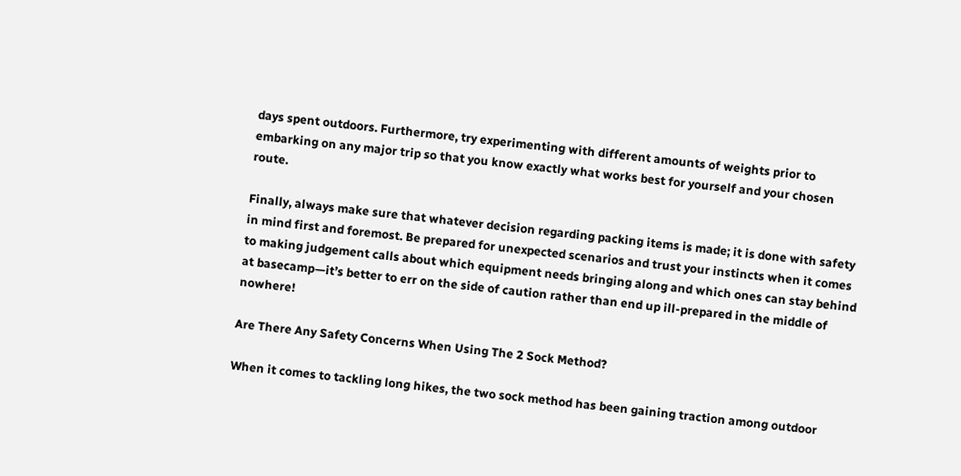days spent outdoors. Furthermore, try experimenting with different amounts of weights prior to embarking on any major trip so that you know exactly what works best for yourself and your chosen route.

Finally, always make sure that whatever decision regarding packing items is made; it is done with safety in mind first and foremost. Be prepared for unexpected scenarios and trust your instincts when it comes to making judgement calls about which equipment needs bringing along and which ones can stay behind at basecamp—it’s better to err on the side of caution rather than end up ill-prepared in the middle of nowhere!

Are There Any Safety Concerns When Using The 2 Sock Method?

When it comes to tackling long hikes, the two sock method has been gaining traction among outdoor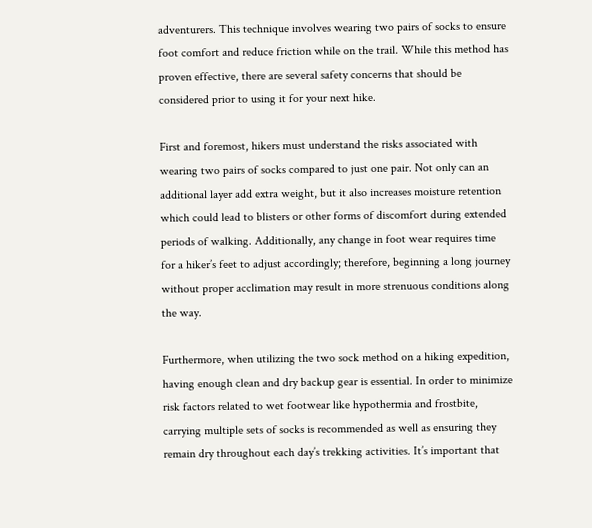adventurers. This technique involves wearing two pairs of socks to ensure foot comfort and reduce friction while on the trail. While this method has proven effective, there are several safety concerns that should be considered prior to using it for your next hike.

First and foremost, hikers must understand the risks associated with wearing two pairs of socks compared to just one pair. Not only can an additional layer add extra weight, but it also increases moisture retention which could lead to blisters or other forms of discomfort during extended periods of walking. Additionally, any change in foot wear requires time for a hiker’s feet to adjust accordingly; therefore, beginning a long journey without proper acclimation may result in more strenuous conditions along the way.

Furthermore, when utilizing the two sock method on a hiking expedition, having enough clean and dry backup gear is essential. In order to minimize risk factors related to wet footwear like hypothermia and frostbite, carrying multiple sets of socks is recommended as well as ensuring they remain dry throughout each day’s trekking activities. It’s important that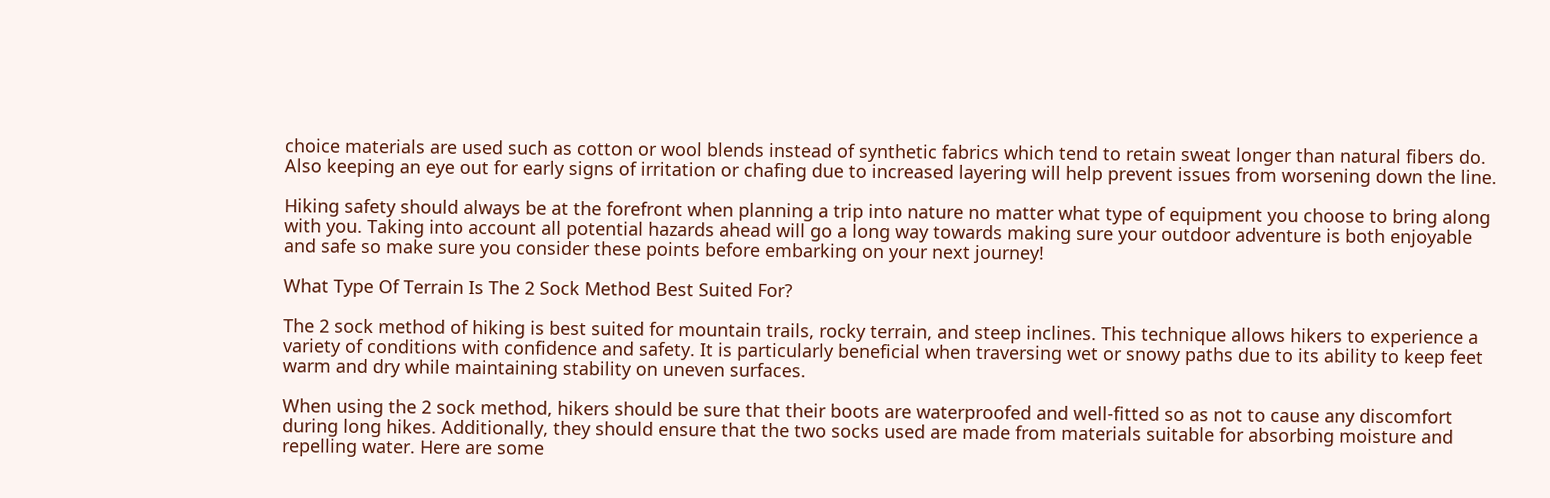choice materials are used such as cotton or wool blends instead of synthetic fabrics which tend to retain sweat longer than natural fibers do. Also keeping an eye out for early signs of irritation or chafing due to increased layering will help prevent issues from worsening down the line.

Hiking safety should always be at the forefront when planning a trip into nature no matter what type of equipment you choose to bring along with you. Taking into account all potential hazards ahead will go a long way towards making sure your outdoor adventure is both enjoyable and safe so make sure you consider these points before embarking on your next journey!

What Type Of Terrain Is The 2 Sock Method Best Suited For?

The 2 sock method of hiking is best suited for mountain trails, rocky terrain, and steep inclines. This technique allows hikers to experience a variety of conditions with confidence and safety. It is particularly beneficial when traversing wet or snowy paths due to its ability to keep feet warm and dry while maintaining stability on uneven surfaces.

When using the 2 sock method, hikers should be sure that their boots are waterproofed and well-fitted so as not to cause any discomfort during long hikes. Additionally, they should ensure that the two socks used are made from materials suitable for absorbing moisture and repelling water. Here are some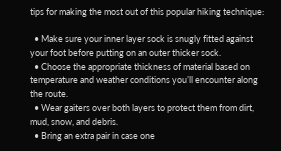tips for making the most out of this popular hiking technique:

  • Make sure your inner layer sock is snugly fitted against your foot before putting on an outer thicker sock.
  • Choose the appropriate thickness of material based on temperature and weather conditions you’ll encounter along the route.
  • Wear gaiters over both layers to protect them from dirt, mud, snow, and debris.
  • Bring an extra pair in case one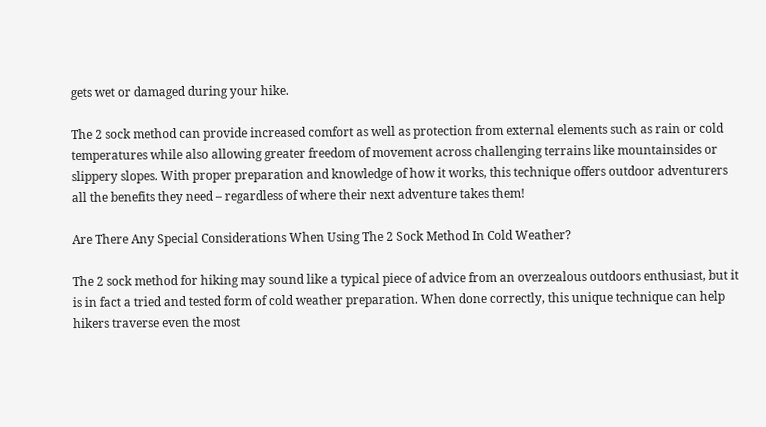gets wet or damaged during your hike.

The 2 sock method can provide increased comfort as well as protection from external elements such as rain or cold temperatures while also allowing greater freedom of movement across challenging terrains like mountainsides or slippery slopes. With proper preparation and knowledge of how it works, this technique offers outdoor adventurers all the benefits they need – regardless of where their next adventure takes them!

Are There Any Special Considerations When Using The 2 Sock Method In Cold Weather?

The 2 sock method for hiking may sound like a typical piece of advice from an overzealous outdoors enthusiast, but it is in fact a tried and tested form of cold weather preparation. When done correctly, this unique technique can help hikers traverse even the most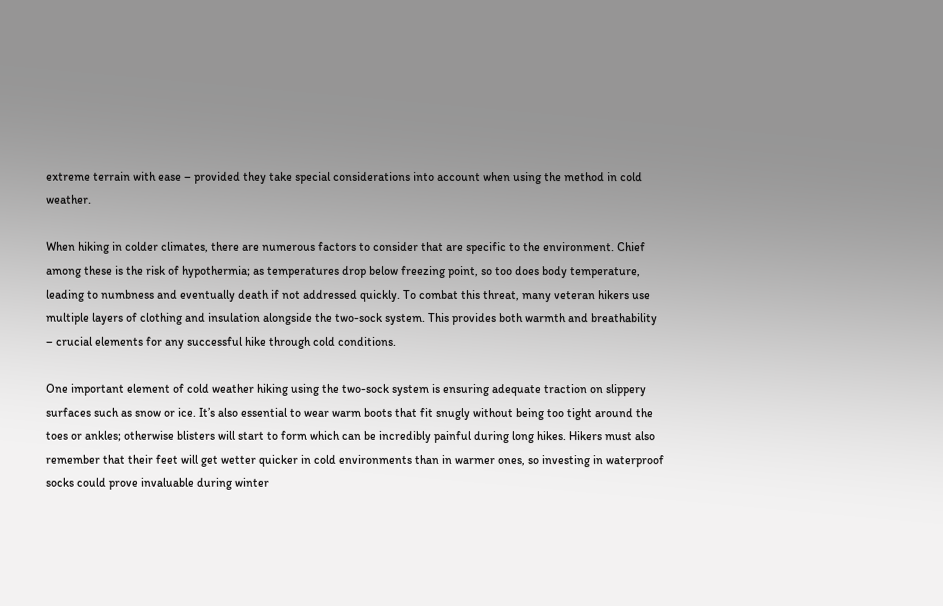extreme terrain with ease – provided they take special considerations into account when using the method in cold weather.

When hiking in colder climates, there are numerous factors to consider that are specific to the environment. Chief among these is the risk of hypothermia; as temperatures drop below freezing point, so too does body temperature, leading to numbness and eventually death if not addressed quickly. To combat this threat, many veteran hikers use multiple layers of clothing and insulation alongside the two-sock system. This provides both warmth and breathability – crucial elements for any successful hike through cold conditions.

One important element of cold weather hiking using the two-sock system is ensuring adequate traction on slippery surfaces such as snow or ice. It’s also essential to wear warm boots that fit snugly without being too tight around the toes or ankles; otherwise blisters will start to form which can be incredibly painful during long hikes. Hikers must also remember that their feet will get wetter quicker in cold environments than in warmer ones, so investing in waterproof socks could prove invaluable during winter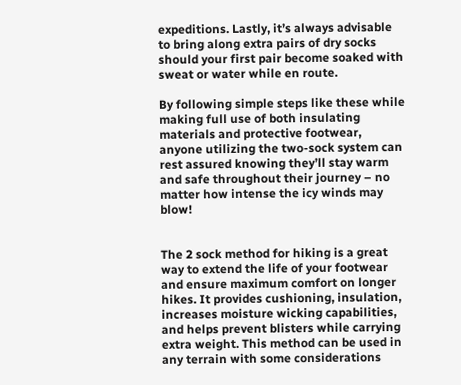expeditions. Lastly, it’s always advisable to bring along extra pairs of dry socks should your first pair become soaked with sweat or water while en route.

By following simple steps like these while making full use of both insulating materials and protective footwear, anyone utilizing the two-sock system can rest assured knowing they’ll stay warm and safe throughout their journey – no matter how intense the icy winds may blow!


The 2 sock method for hiking is a great way to extend the life of your footwear and ensure maximum comfort on longer hikes. It provides cushioning, insulation, increases moisture wicking capabilities, and helps prevent blisters while carrying extra weight. This method can be used in any terrain with some considerations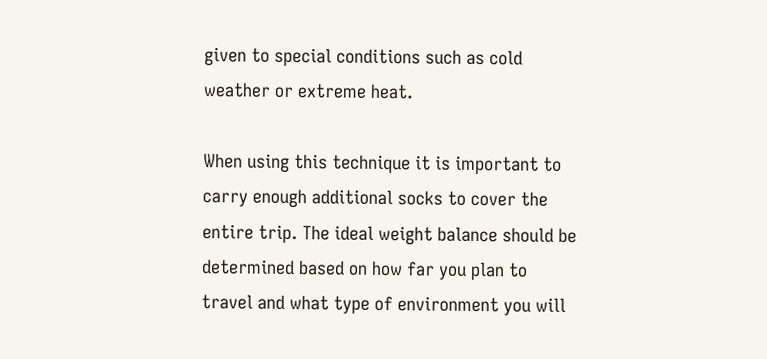given to special conditions such as cold weather or extreme heat.

When using this technique it is important to carry enough additional socks to cover the entire trip. The ideal weight balance should be determined based on how far you plan to travel and what type of environment you will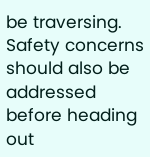be traversing. Safety concerns should also be addressed before heading out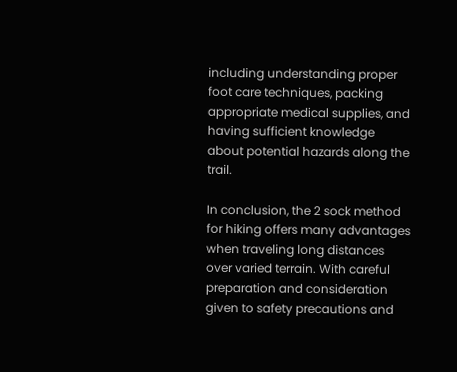including understanding proper foot care techniques, packing appropriate medical supplies, and having sufficient knowledge about potential hazards along the trail.

In conclusion, the 2 sock method for hiking offers many advantages when traveling long distances over varied terrain. With careful preparation and consideration given to safety precautions and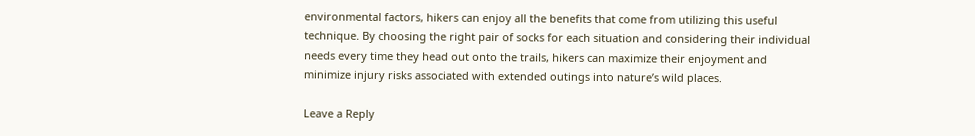environmental factors, hikers can enjoy all the benefits that come from utilizing this useful technique. By choosing the right pair of socks for each situation and considering their individual needs every time they head out onto the trails, hikers can maximize their enjoyment and minimize injury risks associated with extended outings into nature’s wild places.

Leave a Reply